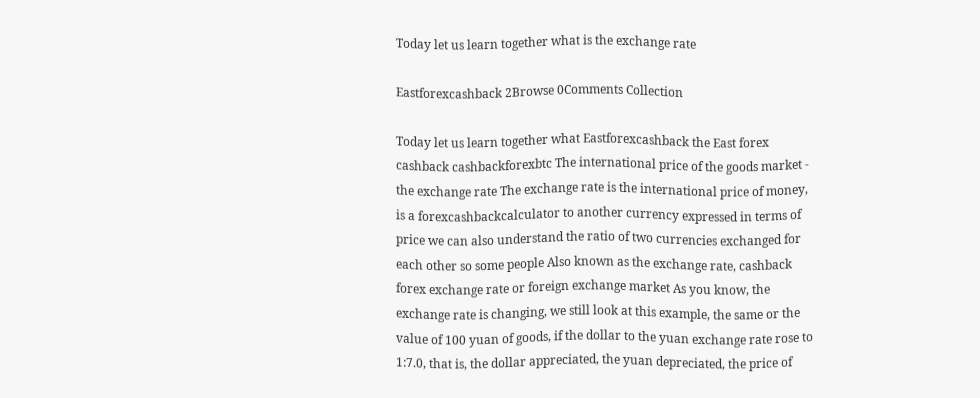Today let us learn together what is the exchange rate

Eastforexcashback 2Browse 0Comments Collection

Today let us learn together what Eastforexcashback the East forex cashback cashbackforexbtc The international price of the goods market - the exchange rate The exchange rate is the international price of money, is a forexcashbackcalculator to another currency expressed in terms of price we can also understand the ratio of two currencies exchanged for each other so some people Also known as the exchange rate, cashback forex exchange rate or foreign exchange market As you know, the exchange rate is changing, we still look at this example, the same or the value of 100 yuan of goods, if the dollar to the yuan exchange rate rose to 1:7.0, that is, the dollar appreciated, the yuan depreciated, the price of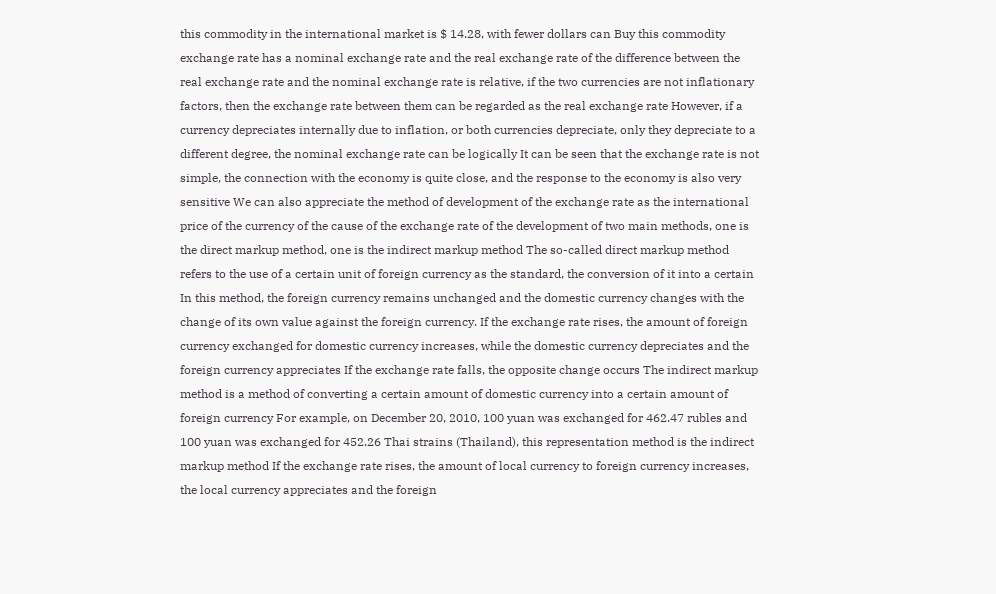this commodity in the international market is $ 14.28, with fewer dollars can Buy this commodity exchange rate has a nominal exchange rate and the real exchange rate of the difference between the real exchange rate and the nominal exchange rate is relative, if the two currencies are not inflationary factors, then the exchange rate between them can be regarded as the real exchange rate However, if a currency depreciates internally due to inflation, or both currencies depreciate, only they depreciate to a different degree, the nominal exchange rate can be logically It can be seen that the exchange rate is not simple, the connection with the economy is quite close, and the response to the economy is also very sensitive We can also appreciate the method of development of the exchange rate as the international price of the currency of the cause of the exchange rate of the development of two main methods, one is the direct markup method, one is the indirect markup method The so-called direct markup method refers to the use of a certain unit of foreign currency as the standard, the conversion of it into a certain In this method, the foreign currency remains unchanged and the domestic currency changes with the change of its own value against the foreign currency. If the exchange rate rises, the amount of foreign currency exchanged for domestic currency increases, while the domestic currency depreciates and the foreign currency appreciates If the exchange rate falls, the opposite change occurs The indirect markup method is a method of converting a certain amount of domestic currency into a certain amount of foreign currency For example, on December 20, 2010, 100 yuan was exchanged for 462.47 rubles and 100 yuan was exchanged for 452.26 Thai strains (Thailand), this representation method is the indirect markup method If the exchange rate rises, the amount of local currency to foreign currency increases, the local currency appreciates and the foreign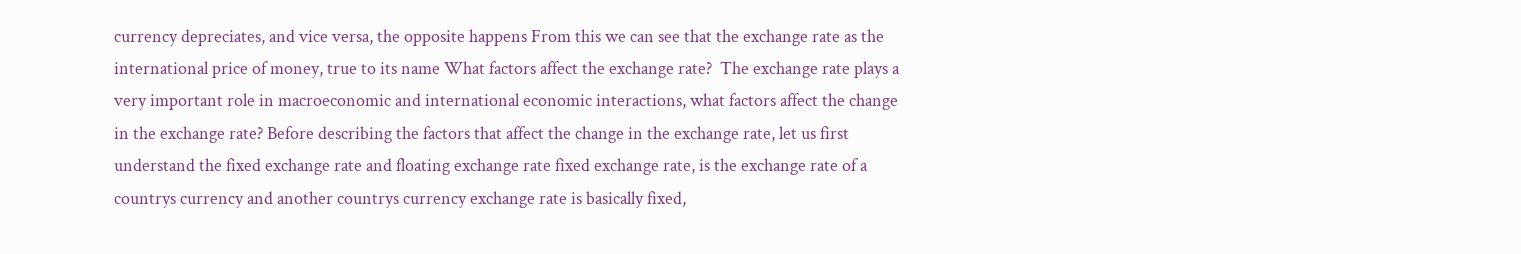currency depreciates, and vice versa, the opposite happens From this we can see that the exchange rate as the international price of money, true to its name What factors affect the exchange rate?  The exchange rate plays a very important role in macroeconomic and international economic interactions, what factors affect the change in the exchange rate? Before describing the factors that affect the change in the exchange rate, let us first understand the fixed exchange rate and floating exchange rate fixed exchange rate, is the exchange rate of a countrys currency and another countrys currency exchange rate is basically fixed,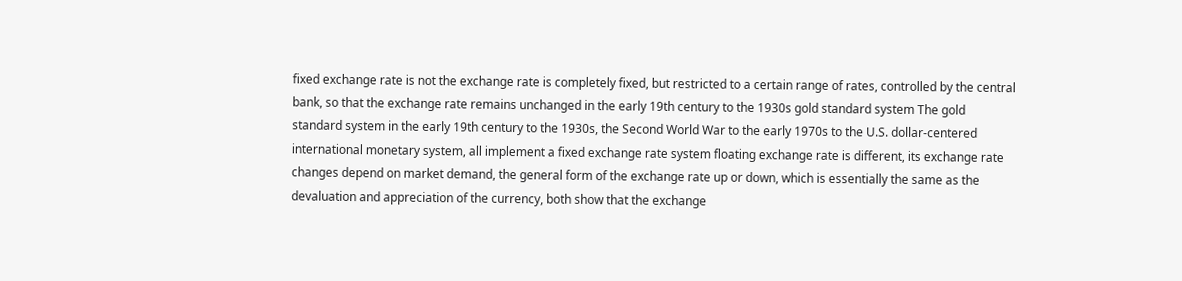fixed exchange rate is not the exchange rate is completely fixed, but restricted to a certain range of rates, controlled by the central bank, so that the exchange rate remains unchanged in the early 19th century to the 1930s gold standard system The gold standard system in the early 19th century to the 1930s, the Second World War to the early 1970s to the U.S. dollar-centered international monetary system, all implement a fixed exchange rate system floating exchange rate is different, its exchange rate changes depend on market demand, the general form of the exchange rate up or down, which is essentially the same as the devaluation and appreciation of the currency, both show that the exchange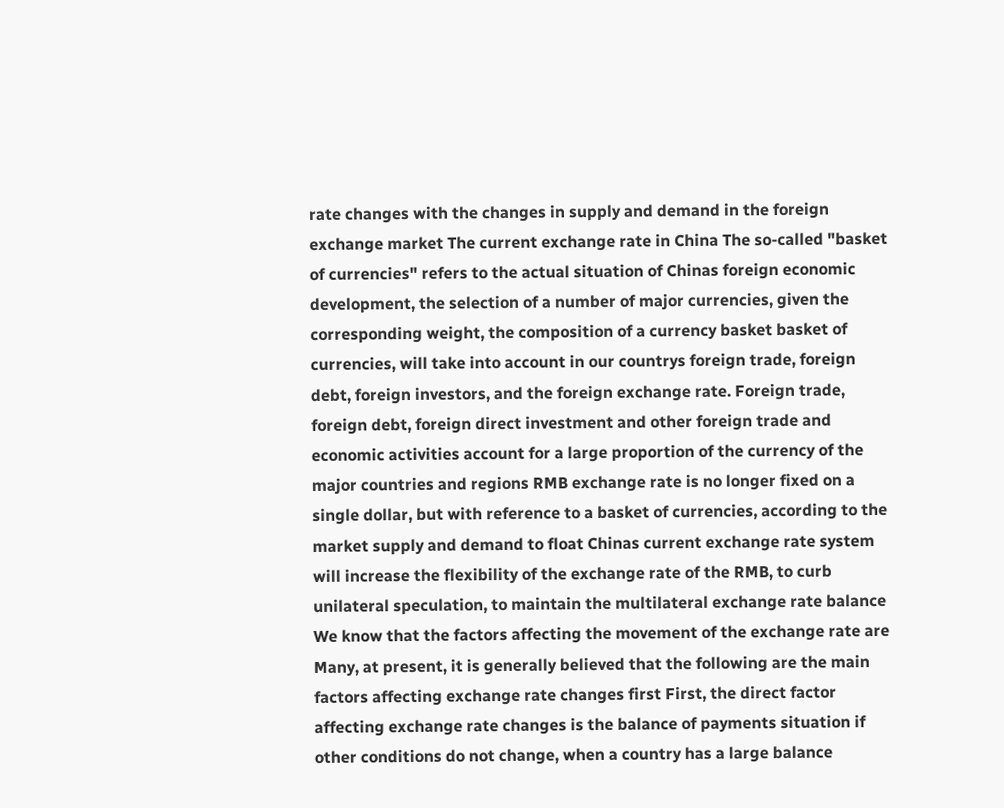rate changes with the changes in supply and demand in the foreign exchange market The current exchange rate in China The so-called "basket of currencies" refers to the actual situation of Chinas foreign economic development, the selection of a number of major currencies, given the corresponding weight, the composition of a currency basket basket of currencies, will take into account in our countrys foreign trade, foreign debt, foreign investors, and the foreign exchange rate. Foreign trade, foreign debt, foreign direct investment and other foreign trade and economic activities account for a large proportion of the currency of the major countries and regions RMB exchange rate is no longer fixed on a single dollar, but with reference to a basket of currencies, according to the market supply and demand to float Chinas current exchange rate system will increase the flexibility of the exchange rate of the RMB, to curb unilateral speculation, to maintain the multilateral exchange rate balance We know that the factors affecting the movement of the exchange rate are Many, at present, it is generally believed that the following are the main factors affecting exchange rate changes first First, the direct factor affecting exchange rate changes is the balance of payments situation if other conditions do not change, when a country has a large balance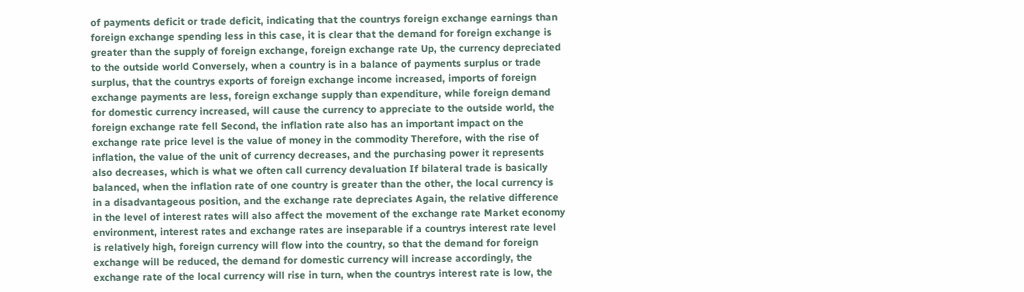of payments deficit or trade deficit, indicating that the countrys foreign exchange earnings than foreign exchange spending less in this case, it is clear that the demand for foreign exchange is greater than the supply of foreign exchange, foreign exchange rate Up, the currency depreciated to the outside world Conversely, when a country is in a balance of payments surplus or trade surplus, that the countrys exports of foreign exchange income increased, imports of foreign exchange payments are less, foreign exchange supply than expenditure, while foreign demand for domestic currency increased, will cause the currency to appreciate to the outside world, the foreign exchange rate fell Second, the inflation rate also has an important impact on the exchange rate price level is the value of money in the commodity Therefore, with the rise of inflation, the value of the unit of currency decreases, and the purchasing power it represents also decreases, which is what we often call currency devaluation If bilateral trade is basically balanced, when the inflation rate of one country is greater than the other, the local currency is in a disadvantageous position, and the exchange rate depreciates Again, the relative difference in the level of interest rates will also affect the movement of the exchange rate Market economy environment, interest rates and exchange rates are inseparable if a countrys interest rate level is relatively high, foreign currency will flow into the country, so that the demand for foreign exchange will be reduced, the demand for domestic currency will increase accordingly, the exchange rate of the local currency will rise in turn, when the countrys interest rate is low, the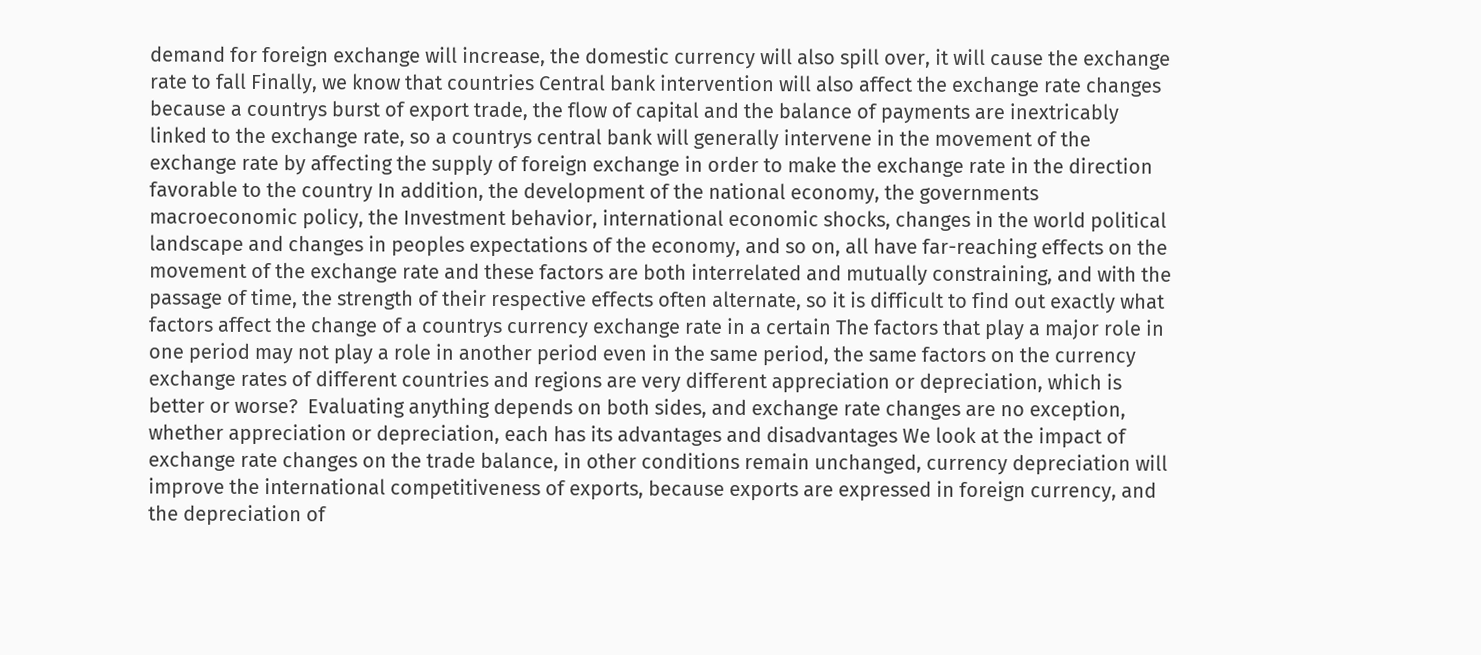demand for foreign exchange will increase, the domestic currency will also spill over, it will cause the exchange rate to fall Finally, we know that countries Central bank intervention will also affect the exchange rate changes because a countrys burst of export trade, the flow of capital and the balance of payments are inextricably linked to the exchange rate, so a countrys central bank will generally intervene in the movement of the exchange rate by affecting the supply of foreign exchange in order to make the exchange rate in the direction favorable to the country In addition, the development of the national economy, the governments macroeconomic policy, the Investment behavior, international economic shocks, changes in the world political landscape and changes in peoples expectations of the economy, and so on, all have far-reaching effects on the movement of the exchange rate and these factors are both interrelated and mutually constraining, and with the passage of time, the strength of their respective effects often alternate, so it is difficult to find out exactly what factors affect the change of a countrys currency exchange rate in a certain The factors that play a major role in one period may not play a role in another period even in the same period, the same factors on the currency exchange rates of different countries and regions are very different appreciation or depreciation, which is better or worse?  Evaluating anything depends on both sides, and exchange rate changes are no exception, whether appreciation or depreciation, each has its advantages and disadvantages We look at the impact of exchange rate changes on the trade balance, in other conditions remain unchanged, currency depreciation will improve the international competitiveness of exports, because exports are expressed in foreign currency, and the depreciation of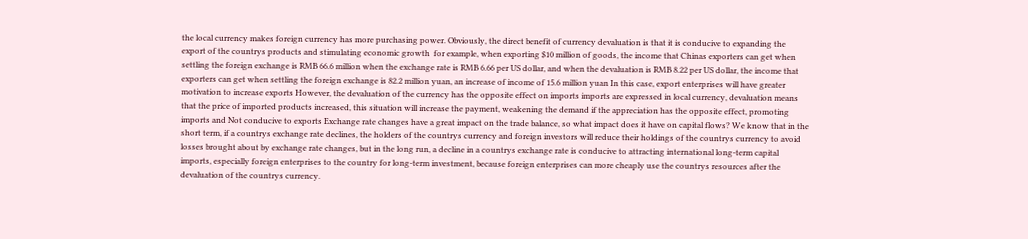the local currency makes foreign currency has more purchasing power. Obviously, the direct benefit of currency devaluation is that it is conducive to expanding the export of the countrys products and stimulating economic growth  for example, when exporting $10 million of goods, the income that Chinas exporters can get when settling the foreign exchange is RMB 66.6 million when the exchange rate is RMB 6.66 per US dollar, and when the devaluation is RMB 8.22 per US dollar, the income that exporters can get when settling the foreign exchange is 82.2 million yuan, an increase of income of 15.6 million yuan In this case, export enterprises will have greater motivation to increase exports However, the devaluation of the currency has the opposite effect on imports imports are expressed in local currency, devaluation means that the price of imported products increased, this situation will increase the payment, weakening the demand if the appreciation has the opposite effect, promoting imports and Not conducive to exports Exchange rate changes have a great impact on the trade balance, so what impact does it have on capital flows? We know that in the short term, if a countrys exchange rate declines, the holders of the countrys currency and foreign investors will reduce their holdings of the countrys currency to avoid losses brought about by exchange rate changes, but in the long run, a decline in a countrys exchange rate is conducive to attracting international long-term capital imports, especially foreign enterprises to the country for long-term investment, because foreign enterprises can more cheaply use the countrys resources after the devaluation of the countrys currency.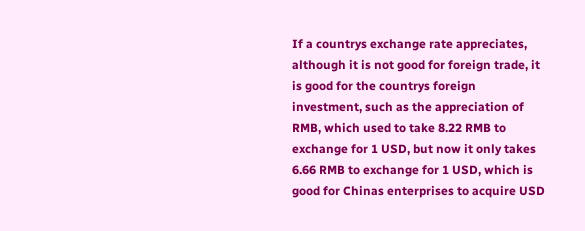If a countrys exchange rate appreciates, although it is not good for foreign trade, it is good for the countrys foreign investment, such as the appreciation of RMB, which used to take 8.22 RMB to exchange for 1 USD, but now it only takes 6.66 RMB to exchange for 1 USD, which is good for Chinas enterprises to acquire USD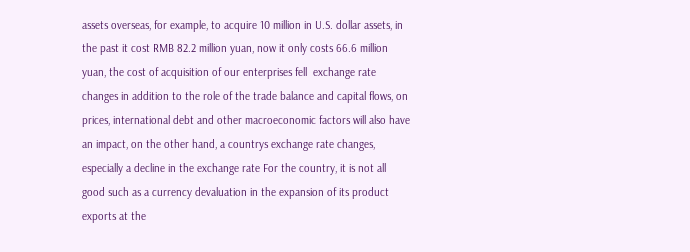assets overseas, for example, to acquire 10 million in U.S. dollar assets, in the past it cost RMB 82.2 million yuan, now it only costs 66.6 million yuan, the cost of acquisition of our enterprises fell  exchange rate changes in addition to the role of the trade balance and capital flows, on prices, international debt and other macroeconomic factors will also have an impact, on the other hand, a countrys exchange rate changes, especially a decline in the exchange rate For the country, it is not all good such as a currency devaluation in the expansion of its product exports at the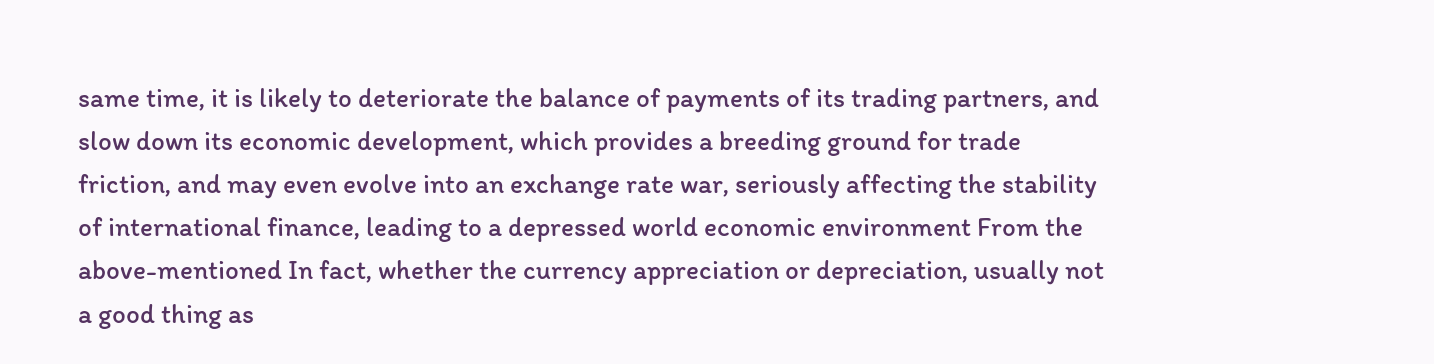same time, it is likely to deteriorate the balance of payments of its trading partners, and slow down its economic development, which provides a breeding ground for trade friction, and may even evolve into an exchange rate war, seriously affecting the stability of international finance, leading to a depressed world economic environment From the above-mentioned In fact, whether the currency appreciation or depreciation, usually not a good thing as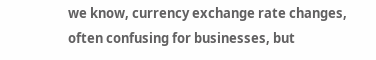we know, currency exchange rate changes, often confusing for businesses, but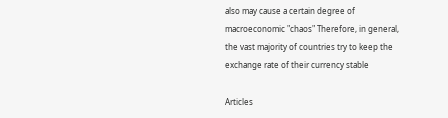also may cause a certain degree of macroeconomic "chaos" Therefore, in general, the vast majority of countries try to keep the exchange rate of their currency stable

Articles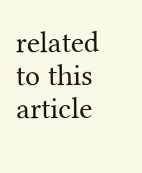related to this article